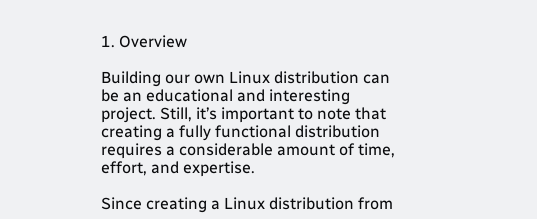1. Overview

Building our own Linux distribution can be an educational and interesting project. Still, it’s important to note that creating a fully functional distribution requires a considerable amount of time, effort, and expertise.

Since creating a Linux distribution from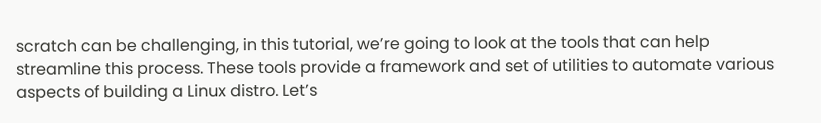scratch can be challenging, in this tutorial, we’re going to look at the tools that can help streamline this process. These tools provide a framework and set of utilities to automate various aspects of building a Linux distro. Let’s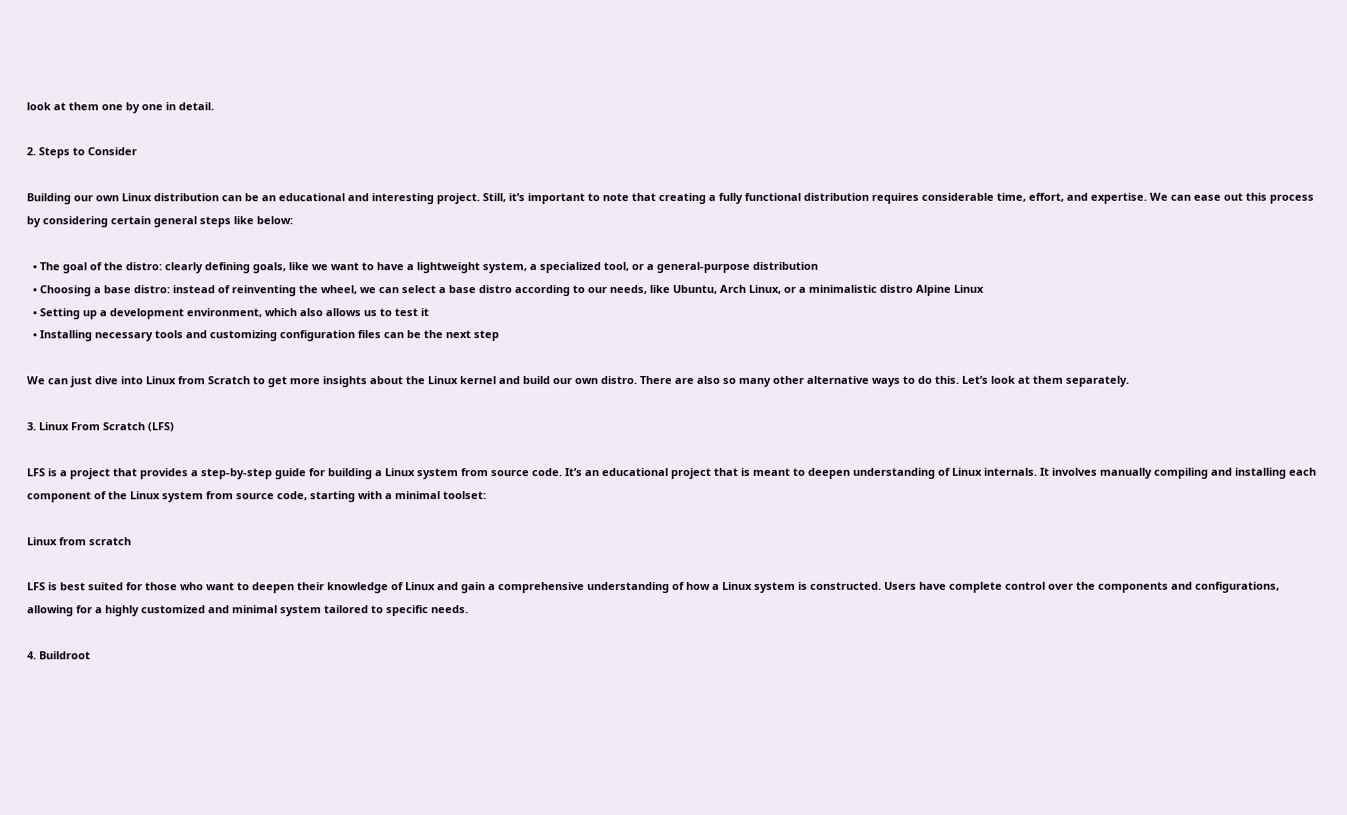look at them one by one in detail.

2. Steps to Consider

Building our own Linux distribution can be an educational and interesting project. Still, it’s important to note that creating a fully functional distribution requires considerable time, effort, and expertise. We can ease out this process by considering certain general steps like below:

  • The goal of the distro: clearly defining goals, like we want to have a lightweight system, a specialized tool, or a general-purpose distribution
  • Choosing a base distro: instead of reinventing the wheel, we can select a base distro according to our needs, like Ubuntu, Arch Linux, or a minimalistic distro Alpine Linux
  • Setting up a development environment, which also allows us to test it
  • Installing necessary tools and customizing configuration files can be the next step

We can just dive into Linux from Scratch to get more insights about the Linux kernel and build our own distro. There are also so many other alternative ways to do this. Let’s look at them separately.

3. Linux From Scratch (LFS)

LFS is a project that provides a step-by-step guide for building a Linux system from source code. It’s an educational project that is meant to deepen understanding of Linux internals. It involves manually compiling and installing each component of the Linux system from source code, starting with a minimal toolset:

Linux from scratch

LFS is best suited for those who want to deepen their knowledge of Linux and gain a comprehensive understanding of how a Linux system is constructed. Users have complete control over the components and configurations, allowing for a highly customized and minimal system tailored to specific needs.

4. Buildroot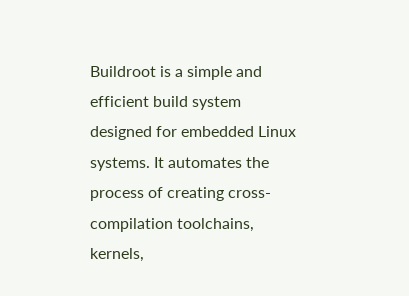Buildroot is a simple and efficient build system designed for embedded Linux systems. It automates the process of creating cross-compilation toolchains, kernels,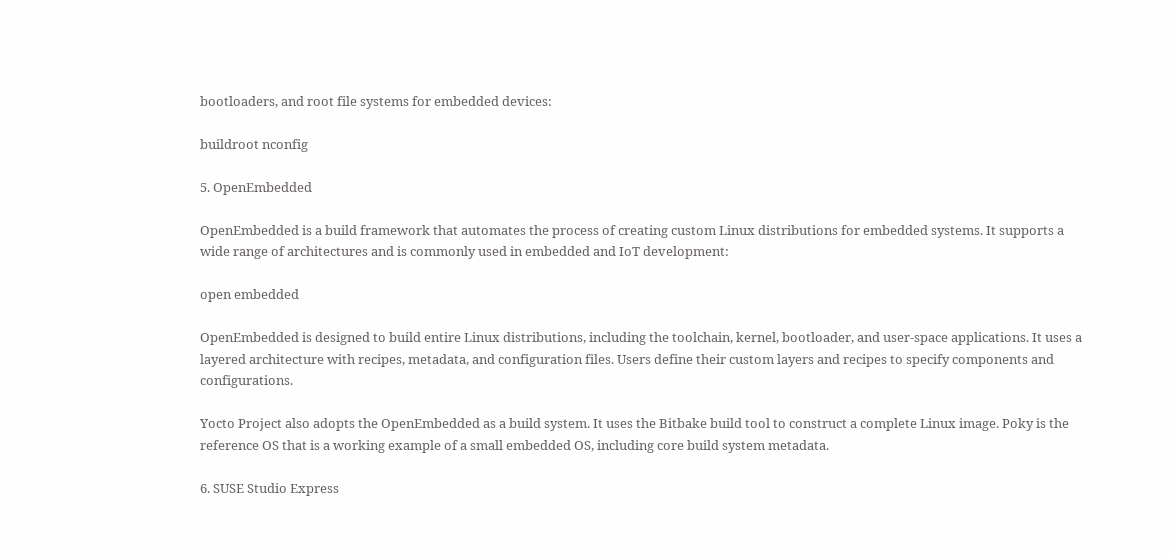bootloaders, and root file systems for embedded devices:

buildroot nconfig

5. OpenEmbedded

OpenEmbedded is a build framework that automates the process of creating custom Linux distributions for embedded systems. It supports a wide range of architectures and is commonly used in embedded and IoT development:

open embedded

OpenEmbedded is designed to build entire Linux distributions, including the toolchain, kernel, bootloader, and user-space applications. It uses a layered architecture with recipes, metadata, and configuration files. Users define their custom layers and recipes to specify components and configurations.

Yocto Project also adopts the OpenEmbedded as a build system. It uses the Bitbake build tool to construct a complete Linux image. Poky is the reference OS that is a working example of a small embedded OS, including core build system metadata.

6. SUSE Studio Express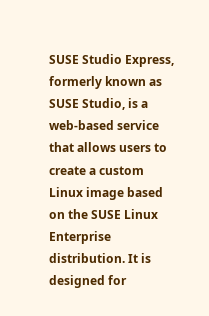SUSE Studio Express, formerly known as SUSE Studio, is a web-based service that allows users to create a custom Linux image based on the SUSE Linux Enterprise distribution. It is designed for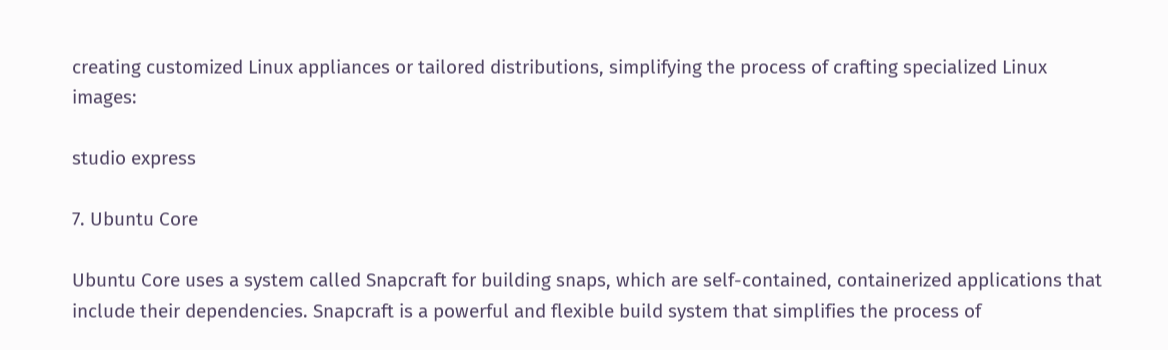creating customized Linux appliances or tailored distributions, simplifying the process of crafting specialized Linux images:

studio express

7. Ubuntu Core

Ubuntu Core uses a system called Snapcraft for building snaps, which are self-contained, containerized applications that include their dependencies. Snapcraft is a powerful and flexible build system that simplifies the process of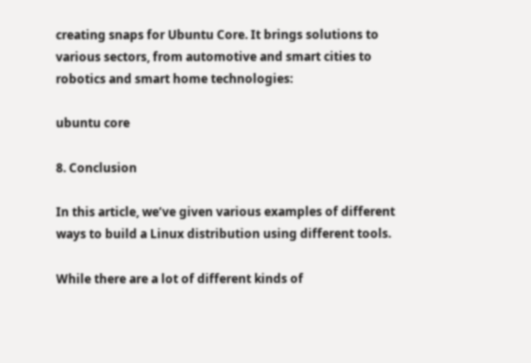creating snaps for Ubuntu Core. It brings solutions to various sectors, from automotive and smart cities to robotics and smart home technologies:

ubuntu core

8. Conclusion

In this article, we’ve given various examples of different ways to build a Linux distribution using different tools.

While there are a lot of different kinds of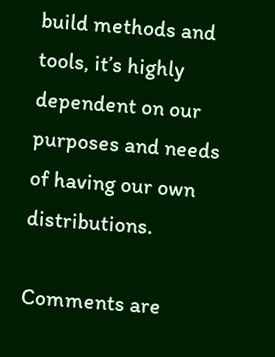build methods and tools, it’s highly dependent on our purposes and needs of having our own distributions.

Comments are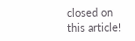closed on this article!